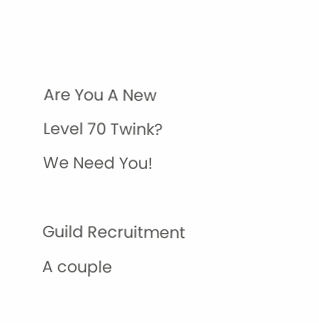Are You A New Level 70 Twink? We Need You!

Guild Recruitment
A couple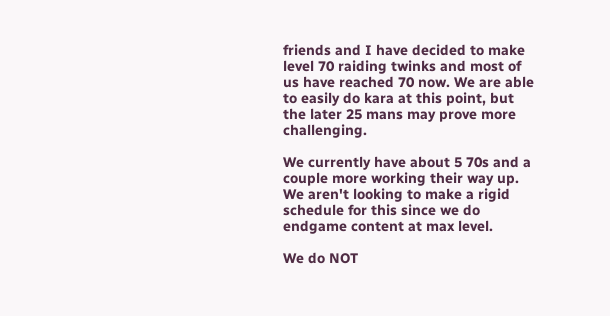friends and I have decided to make level 70 raiding twinks and most of us have reached 70 now. We are able to easily do kara at this point, but the later 25 mans may prove more challenging.

We currently have about 5 70s and a couple more working their way up. We aren't looking to make a rigid schedule for this since we do endgame content at max level.

We do NOT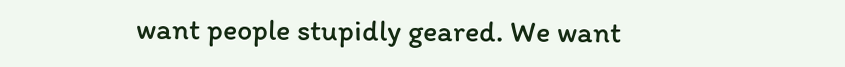want people stupidly geared. We want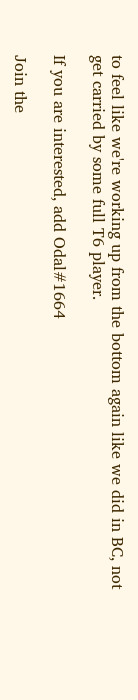to feel like we're working up from the bottom again like we did in BC, not get carried by some full T6 player.

If you are interested, add Odal#1664

Join the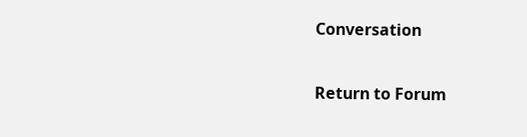Conversation

Return to Forum